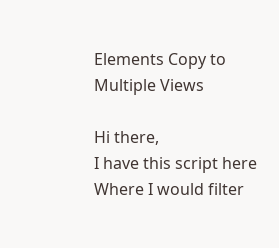Elements Copy to Multiple Views

Hi there,
I have this script here
Where I would filter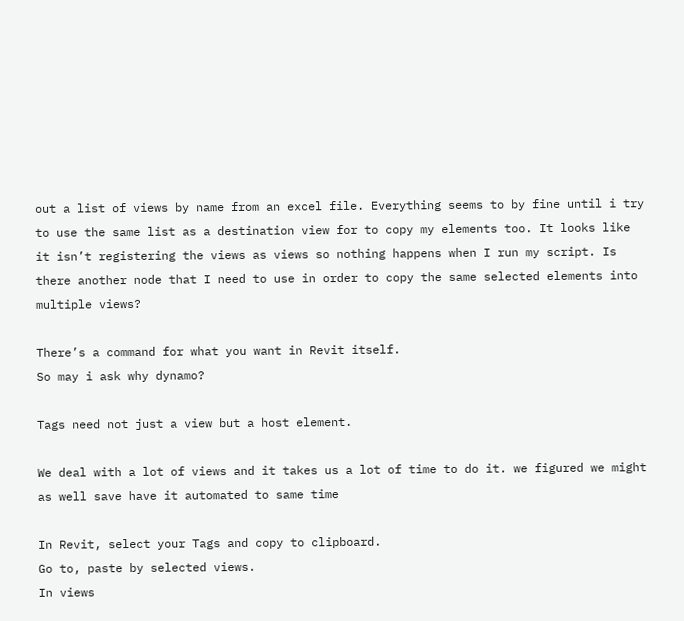out a list of views by name from an excel file. Everything seems to by fine until i try to use the same list as a destination view for to copy my elements too. It looks like it isn’t registering the views as views so nothing happens when I run my script. Is there another node that I need to use in order to copy the same selected elements into multiple views?

There’s a command for what you want in Revit itself.
So may i ask why dynamo?

Tags need not just a view but a host element.

We deal with a lot of views and it takes us a lot of time to do it. we figured we might as well save have it automated to same time

In Revit, select your Tags and copy to clipboard.
Go to, paste by selected views.
In views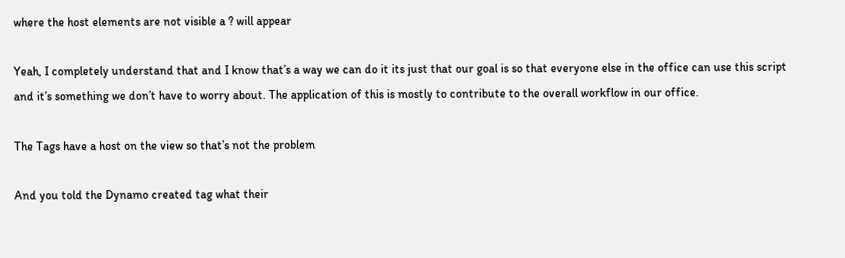where the host elements are not visible a ? will appear

Yeah, I completely understand that and I know that’s a way we can do it its just that our goal is so that everyone else in the office can use this script and it’s something we don’t have to worry about. The application of this is mostly to contribute to the overall workflow in our office.

The Tags have a host on the view so that’s not the problem

And you told the Dynamo created tag what their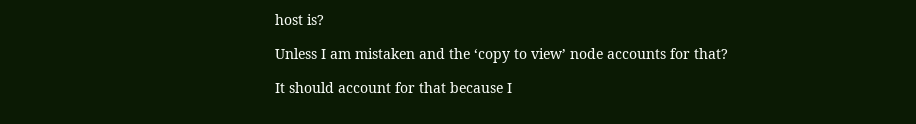host is?

Unless I am mistaken and the ‘copy to view’ node accounts for that?

It should account for that because I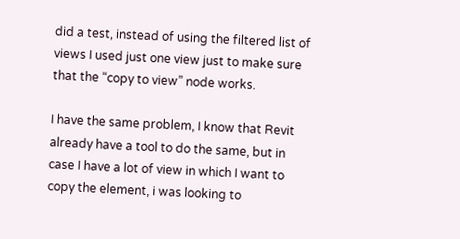did a test, instead of using the filtered list of views I used just one view just to make sure that the “copy to view” node works.

I have the same problem, I know that Revit already have a tool to do the same, but in case I have a lot of view in which I want to copy the element, i was looking to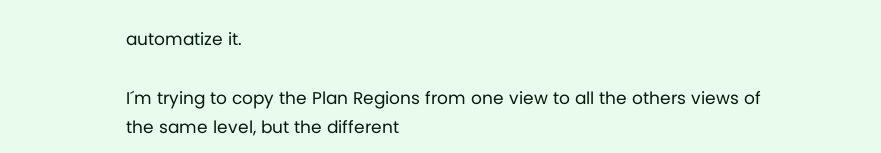automatize it.

I´m trying to copy the Plan Regions from one view to all the others views of the same level, but the different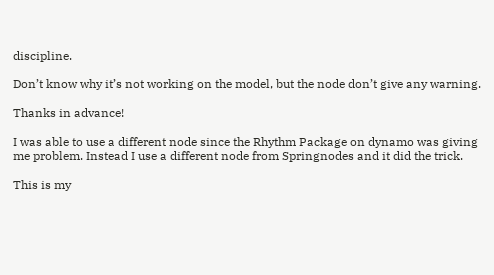discipline.

Don’t know why it’s not working on the model, but the node don’t give any warning.

Thanks in advance!

I was able to use a different node since the Rhythm Package on dynamo was giving me problem. Instead I use a different node from Springnodes and it did the trick.

This is my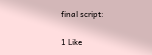final script:

1 Like